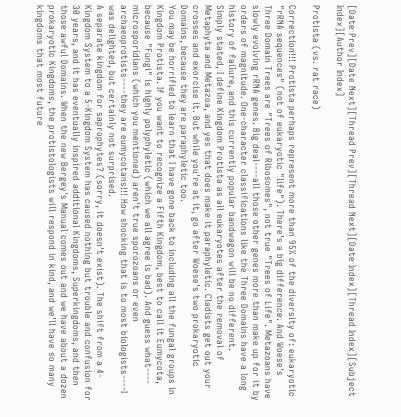[Date Prev][Date Next][Thread Prev][Thread Next][Date Index][Thread Index][Subject Index][Author Index]

Protista (vs. rat race)

Correction!!! Protista perhaps represent more than 95% of the diversity of: eukaryotic "rRNA sequences" (not of eukaryotic "life"). There's a big difference. And Woese's Three Domain Trees are "Trees of Ribosomes", not true "Trees of Life". Metazoans have slowly evolving rRNA genes. Big deal----all those other genes more than make up for it by orders of magnitude. One-character classifications like the Three Domains have a long history of failure, and this currently popular bandwagon will be no different.
Simply stated, I define Kingdom Protista as all eukaryotes after the removal of Metaphyta and Metazoa, and yes that does make it paraphyletic. Cladists get out your crosses and exorcise it. But while you're at it, go after Woese's two prokaryotic Domains, because they are paraphyletic too.
You may be horrified to learn that I have gone back to including all the fungal groups in Kingdom Protista. If you want to recognize a Fifth Kingdom, best to call it Eumycota, because "Fungi" is highly polyphyletic (which we all agree is bad). And guess what---- microsporidians (which you mentioned) aren't true sporozoans or even archaeoprotists----they are eumycotans!!! How shocking that is to most biologists----I was delighted, but certainly not surprised.
A separate kingdom for saprophytes? (sorry, it doesn't exist). The shift from a 4-Kingdom System to a 5-Kingdom System has caused nothing but trouble and confusion for 30 years, and it has eventually inspired additional Kingdoms, Superkingdoms, and then those awful Domains. When the new Bergey's Manual comes out and we have about a dozen prokaryotic Kingdoms, the protistologists will respond in kind, and we'll have so many kingdoms that most future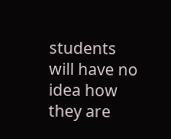students will have no idea how they are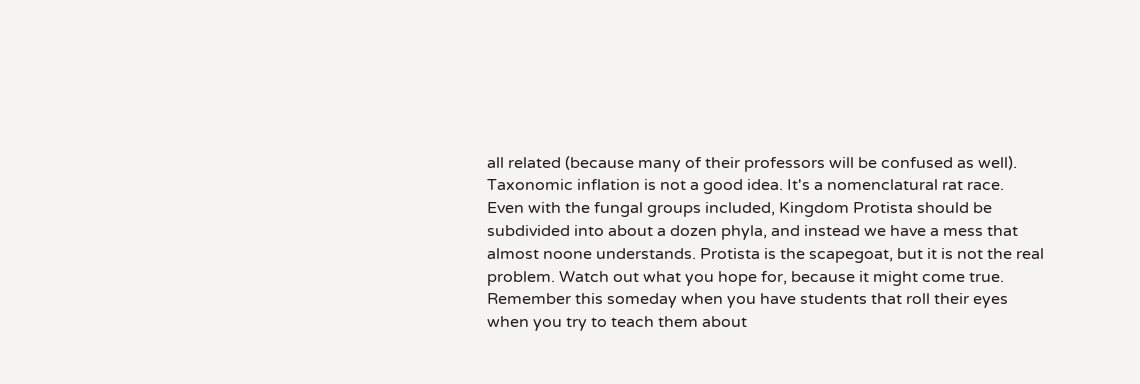all related (because many of their professors will be confused as well). Taxonomic inflation is not a good idea. It's a nomenclatural rat race.
Even with the fungal groups included, Kingdom Protista should be subdivided into about a dozen phyla, and instead we have a mess that almost noone understands. Protista is the scapegoat, but it is not the real problem. Watch out what you hope for, because it might come true. Remember this someday when you have students that roll their eyes when you try to teach them about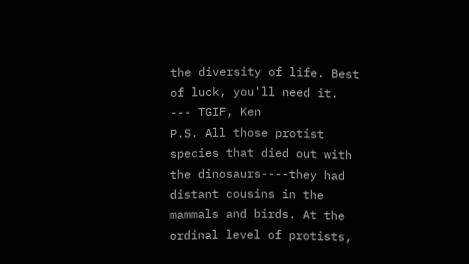the diversity of life. Best of luck, you'll need it.
--- TGIF, Ken
P.S. All those protist species that died out with the dinosaurs----they had distant cousins in the mammals and birds. At the ordinal level of protists,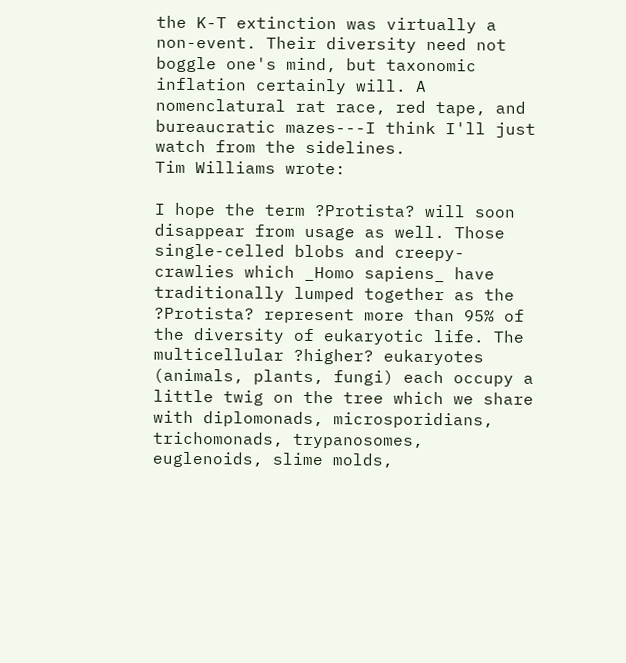the K-T extinction was virtually a non-event. Their diversity need not boggle one's mind, but taxonomic inflation certainly will. A nomenclatural rat race, red tape, and bureaucratic mazes---I think I'll just watch from the sidelines.
Tim Williams wrote:

I hope the term ?Protista? will soon disappear from usage as well. Those single-celled blobs and creepy-crawlies which _Homo sapiens_ have traditionally lumped together as the ?Protista? represent more than 95% of the diversity of eukaryotic life. The multicellular ?higher? eukaryotes (animals, plants, fungi) each occupy a little twig on the tree which we share with diplomonads, microsporidians, trichomonads, trypanosomes, euglenoids, slime molds,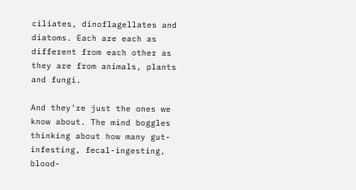ciliates, dinoflagellates and diatoms. Each are each as different from each other as they are from animals, plants and fungi.

And they're just the ones we know about. The mind boggles thinking about how many gut-infesting, fecal-ingesting, blood-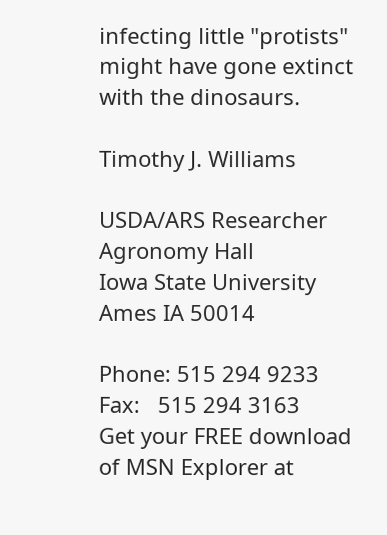infecting little "protists" might have gone extinct with the dinosaurs.

Timothy J. Williams

USDA/ARS Researcher
Agronomy Hall
Iowa State University
Ames IA 50014

Phone: 515 294 9233
Fax:   515 294 3163
Get your FREE download of MSN Explorer at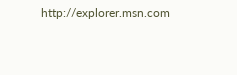http://explorer.msn.com